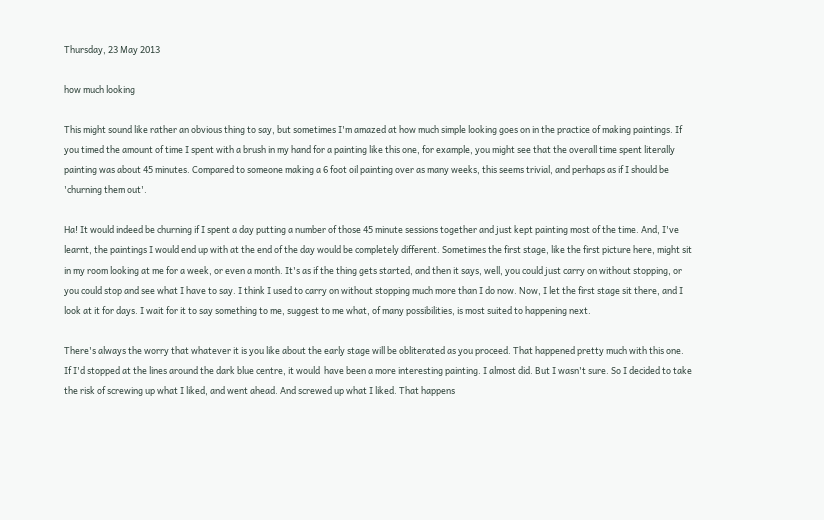Thursday, 23 May 2013

how much looking

This might sound like rather an obvious thing to say, but sometimes I'm amazed at how much simple looking goes on in the practice of making paintings. If you timed the amount of time I spent with a brush in my hand for a painting like this one, for example, you might see that the overall time spent literally painting was about 45 minutes. Compared to someone making a 6 foot oil painting over as many weeks, this seems trivial, and perhaps as if I should be 'churning them out'.

Ha! It would indeed be churning if I spent a day putting a number of those 45 minute sessions together and just kept painting most of the time. And, I've learnt, the paintings I would end up with at the end of the day would be completely different. Sometimes the first stage, like the first picture here, might sit in my room looking at me for a week, or even a month. It's as if the thing gets started, and then it says, well, you could just carry on without stopping, or you could stop and see what I have to say. I think I used to carry on without stopping much more than I do now. Now, I let the first stage sit there, and I look at it for days. I wait for it to say something to me, suggest to me what, of many possibilities, is most suited to happening next.

There's always the worry that whatever it is you like about the early stage will be obliterated as you proceed. That happened pretty much with this one. If I'd stopped at the lines around the dark blue centre, it would  have been a more interesting painting. I almost did. But I wasn't sure. So I decided to take the risk of screwing up what I liked, and went ahead. And screwed up what I liked. That happens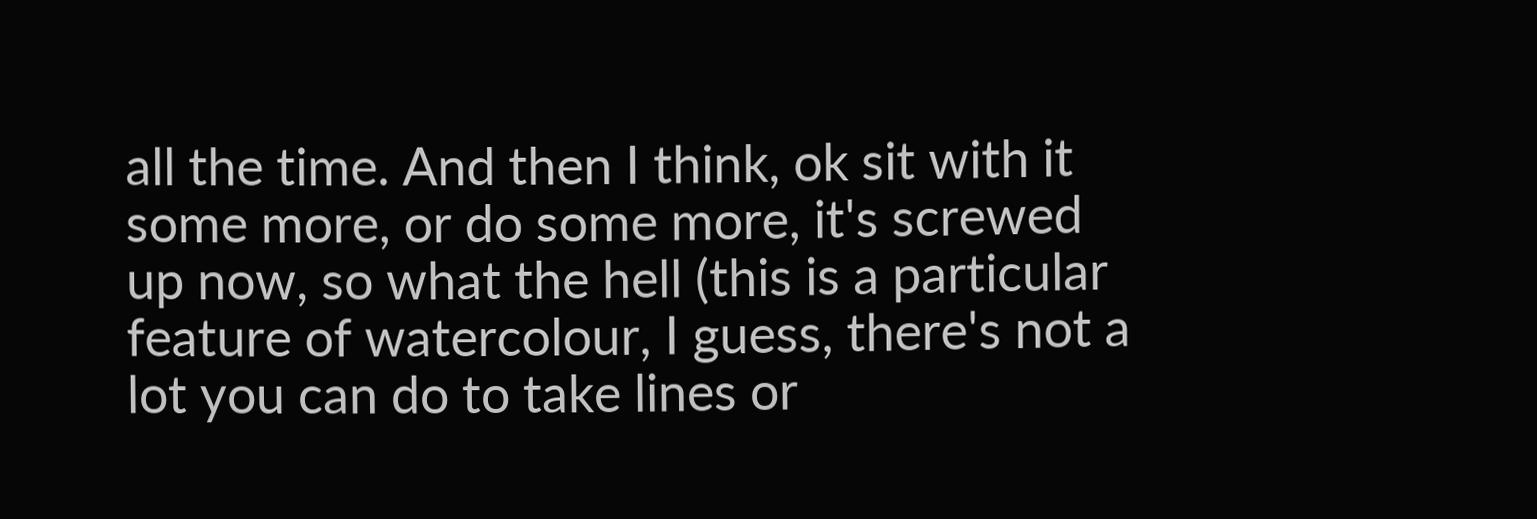all the time. And then I think, ok sit with it some more, or do some more, it's screwed up now, so what the hell (this is a particular feature of watercolour, I guess, there's not a lot you can do to take lines or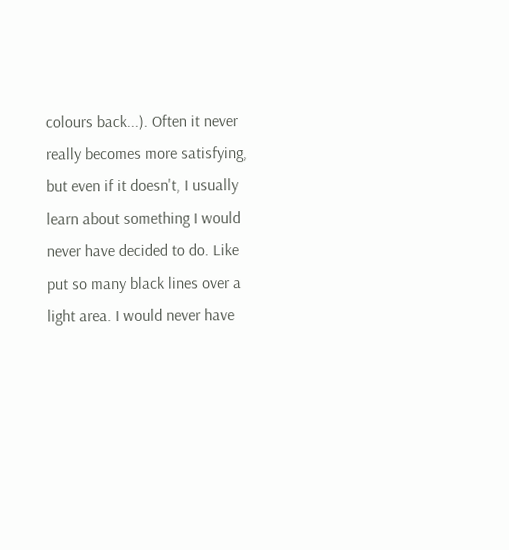colours back...). Often it never really becomes more satisfying, but even if it doesn't, I usually learn about something I would never have decided to do. Like put so many black lines over a light area. I would never have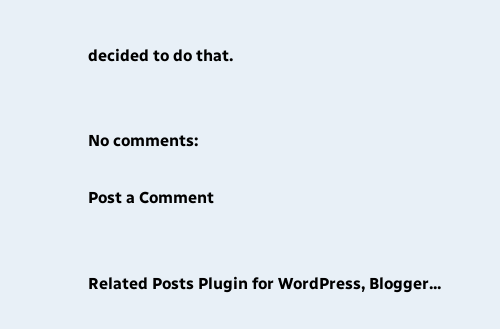decided to do that.


No comments:

Post a Comment


Related Posts Plugin for WordPress, Blogger...